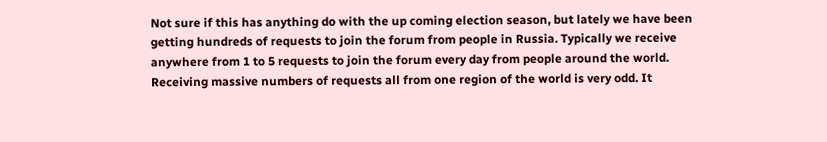Not sure if this has anything do with the up coming election season, but lately we have been getting hundreds of requests to join the forum from people in Russia. Typically we receive anywhere from 1 to 5 requests to join the forum every day from people around the world. Receiving massive numbers of requests all from one region of the world is very odd. It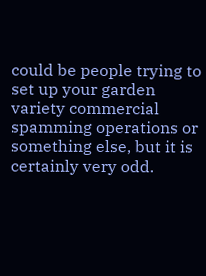could be people trying to set up your garden variety commercial spamming operations or something else, but it is certainly very odd.